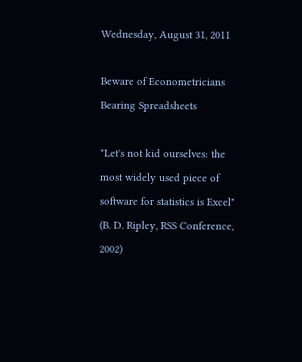Wednesday, August 31, 2011

Beware of Econometricians Bearing Spreadsheets

"Let's not kid ourselves: the most widely used piece of
software for statistics is Excel"
(B. D. Ripley, RSS Conference, 2002)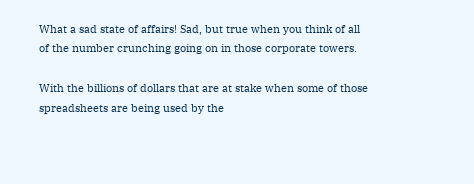What a sad state of affairs! Sad, but true when you think of all of the number crunching going on in those corporate towers.

With the billions of dollars that are at stake when some of those spreadsheets are being used by the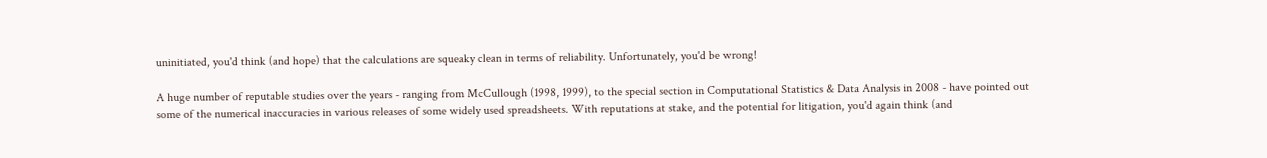uninitiated, you'd think (and hope) that the calculations are squeaky clean in terms of reliability. Unfortunately, you'd be wrong!

A huge number of reputable studies over the years - ranging from McCullough (1998, 1999), to the special section in Computational Statistics & Data Analysis in 2008 - have pointed out some of the numerical inaccuracies in various releases of some widely used spreadsheets. With reputations at stake, and the potential for litigation, you'd again think (and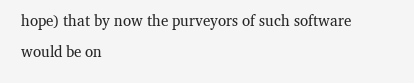hope) that by now the purveyors of such software would be on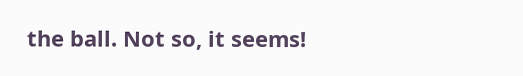the ball. Not so, it seems!